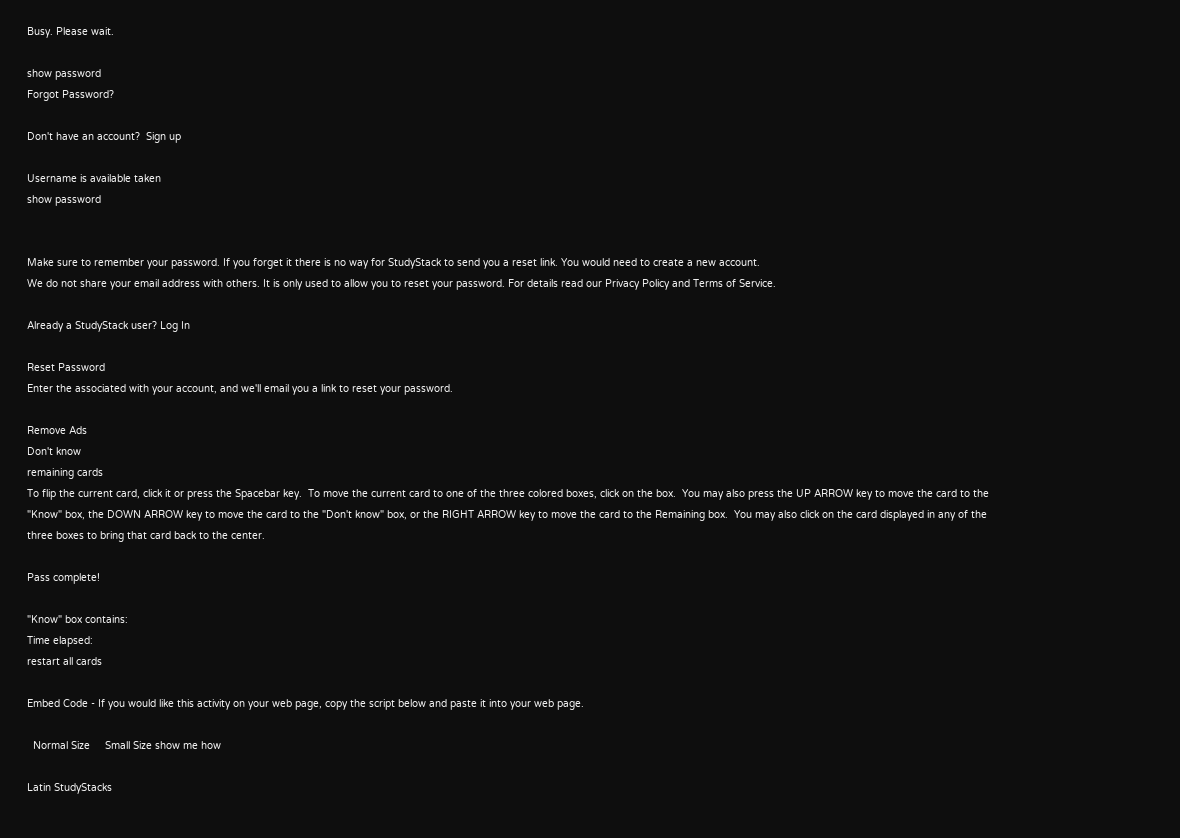Busy. Please wait.

show password
Forgot Password?

Don't have an account?  Sign up

Username is available taken
show password


Make sure to remember your password. If you forget it there is no way for StudyStack to send you a reset link. You would need to create a new account.
We do not share your email address with others. It is only used to allow you to reset your password. For details read our Privacy Policy and Terms of Service.

Already a StudyStack user? Log In

Reset Password
Enter the associated with your account, and we'll email you a link to reset your password.

Remove Ads
Don't know
remaining cards
To flip the current card, click it or press the Spacebar key.  To move the current card to one of the three colored boxes, click on the box.  You may also press the UP ARROW key to move the card to the "Know" box, the DOWN ARROW key to move the card to the "Don't know" box, or the RIGHT ARROW key to move the card to the Remaining box.  You may also click on the card displayed in any of the three boxes to bring that card back to the center.

Pass complete!

"Know" box contains:
Time elapsed:
restart all cards

Embed Code - If you would like this activity on your web page, copy the script below and paste it into your web page.

  Normal Size     Small Size show me how

Latin StudyStacks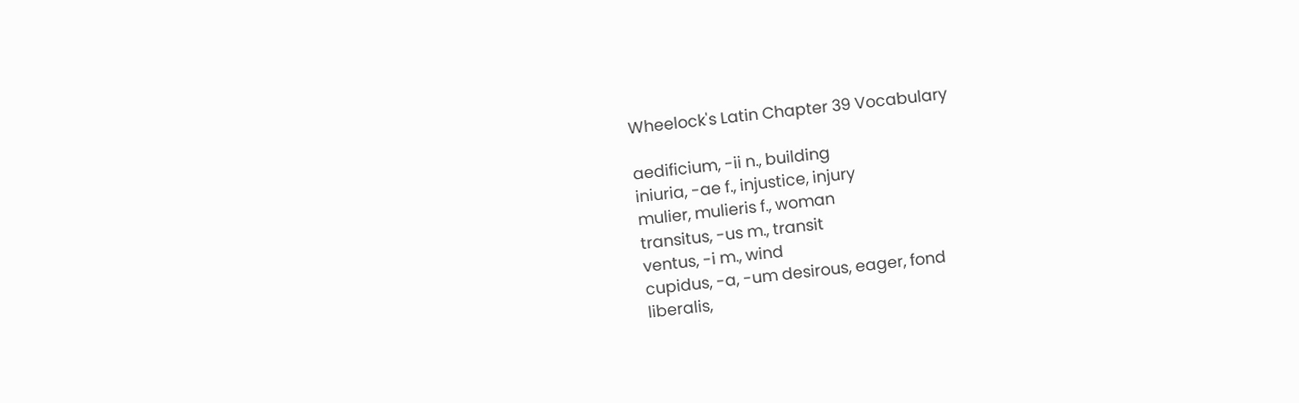Wheelock's Latin Chapter 39 Vocabulary

aedificium, -ii n., building
iniuria, -ae f., injustice, injury
mulier, mulieris f., woman
transitus, -us m., transit
ventus, -i m., wind
cupidus, -a, -um desirous, eager, fond
liberalis,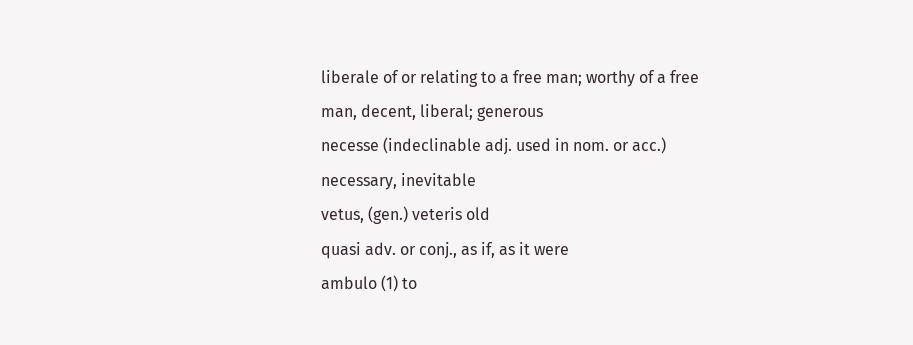liberale of or relating to a free man; worthy of a free man, decent, liberal; generous
necesse (indeclinable adj. used in nom. or acc.) necessary, inevitable
vetus, (gen.) veteris old
quasi adv. or conj., as if, as it were
ambulo (1) to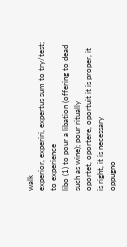walk
experior, experiri, expertus sum to try/test; to experience
libo (1) to pour a libation (offering to dead such as wine); pour ritually
oportet, oportere, oportuit it is proper, it is right, it is necessary
oppugno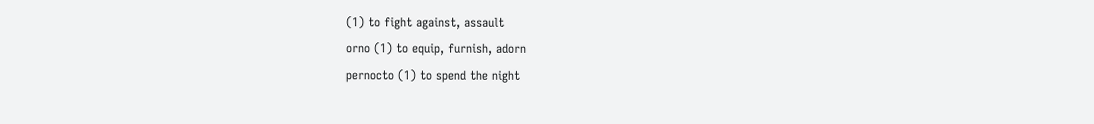(1) to fight against, assault
orno (1) to equip, furnish, adorn
pernocto (1) to spend the night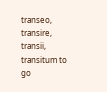transeo, transire, transii, transitum to go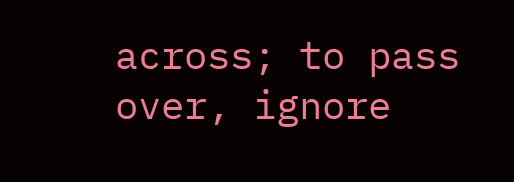across; to pass over, ignore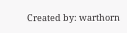Created by: warthorn